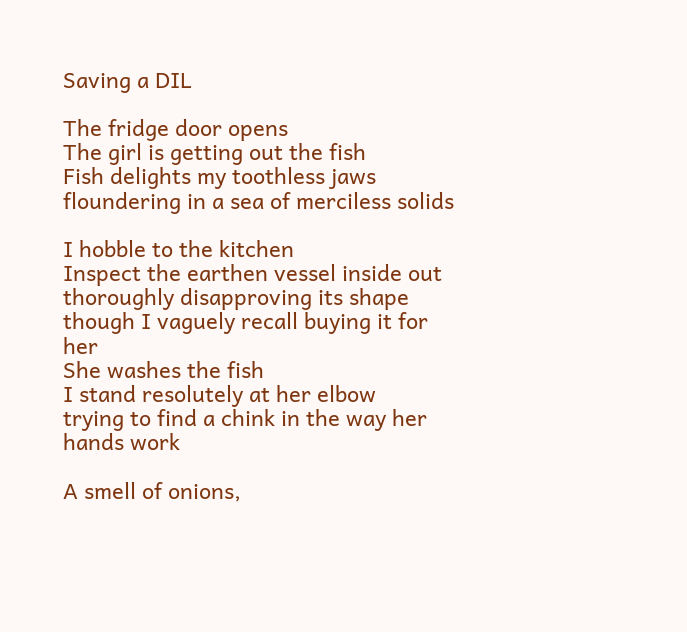Saving a DIL

The fridge door opens
The girl is getting out the fish
Fish delights my toothless jaws
floundering in a sea of merciless solids

I hobble to the kitchen
Inspect the earthen vessel inside out
thoroughly disapproving its shape
though I vaguely recall buying it for her
She washes the fish
I stand resolutely at her elbow
trying to find a chink in the way her hands work

A smell of onions,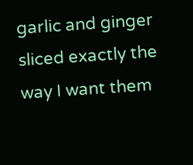garlic and ginger
sliced exactly the way I want them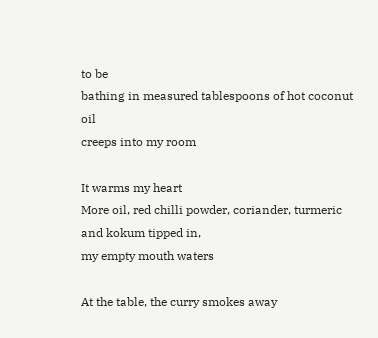to be
bathing in measured tablespoons of hot coconut oil
creeps into my room

It warms my heart
More oil, red chilli powder, coriander, turmeric and kokum tipped in,
my empty mouth waters

At the table, the curry smokes away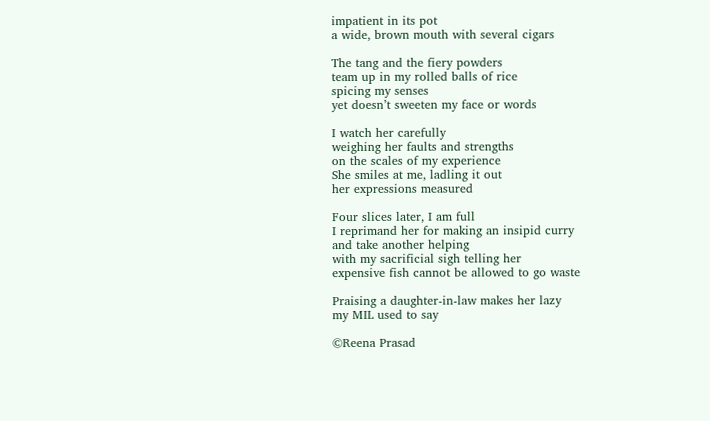impatient in its pot
a wide, brown mouth with several cigars

The tang and the fiery powders
team up in my rolled balls of rice
spicing my senses
yet doesn’t sweeten my face or words

I watch her carefully
weighing her faults and strengths
on the scales of my experience
She smiles at me, ladling it out
her expressions measured

Four slices later, I am full
I reprimand her for making an insipid curry
and take another helping
with my sacrificial sigh telling her
expensive fish cannot be allowed to go waste

Praising a daughter-in-law makes her lazy
my MIL used to say

©Reena Prasad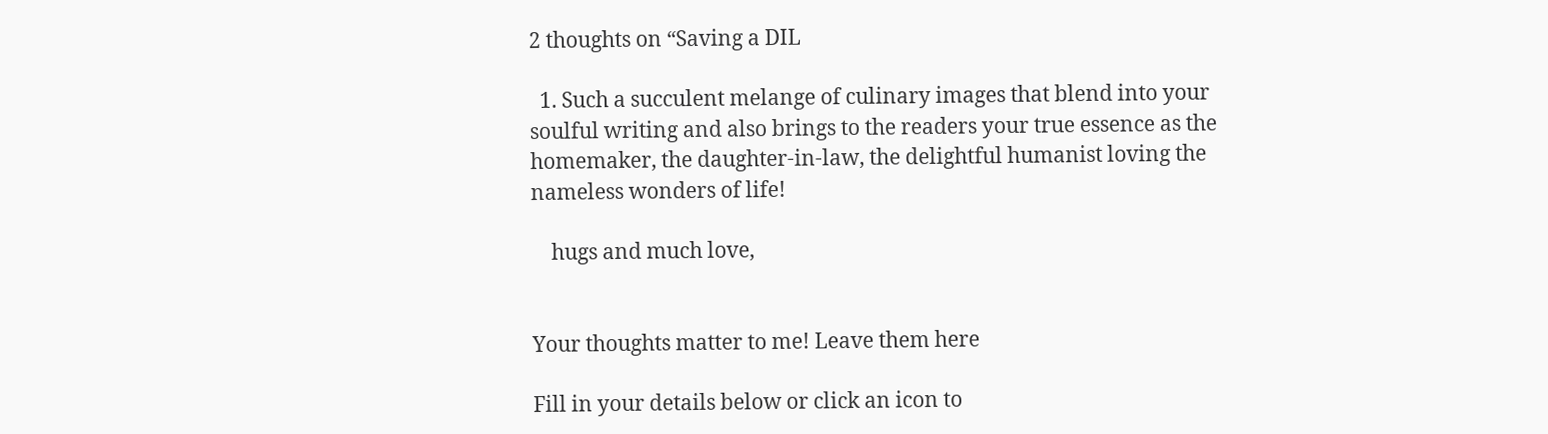2 thoughts on “Saving a DIL

  1. Such a succulent melange of culinary images that blend into your soulful writing and also brings to the readers your true essence as the homemaker, the daughter-in-law, the delightful humanist loving the nameless wonders of life!

    hugs and much love,


Your thoughts matter to me! Leave them here

Fill in your details below or click an icon to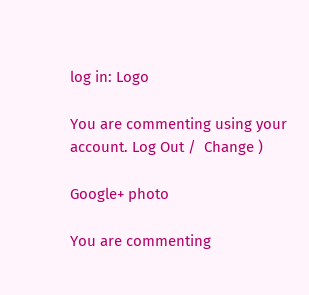log in: Logo

You are commenting using your account. Log Out /  Change )

Google+ photo

You are commenting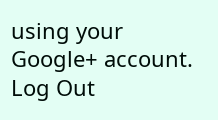using your Google+ account. Log Out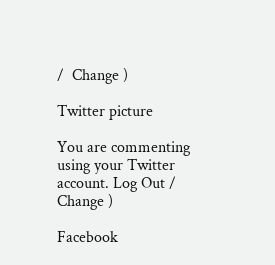/  Change )

Twitter picture

You are commenting using your Twitter account. Log Out /  Change )

Facebook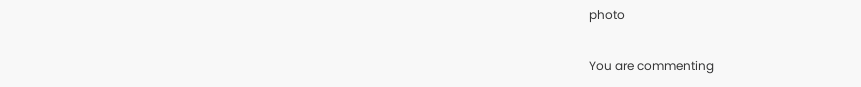photo

You are commenting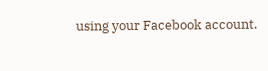using your Facebook account.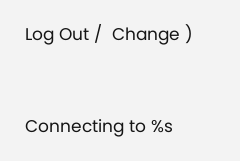Log Out /  Change )


Connecting to %s